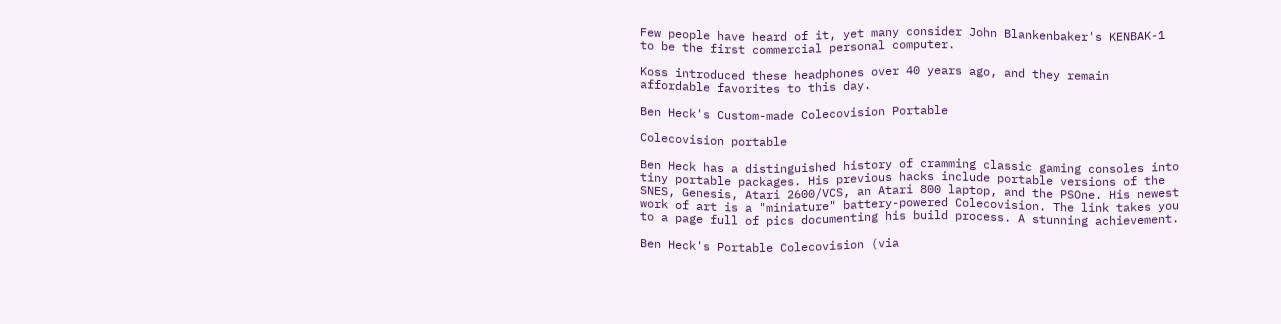Few people have heard of it, yet many consider John Blankenbaker's KENBAK-1 to be the first commercial personal computer.

Koss introduced these headphones over 40 years ago, and they remain affordable favorites to this day.

Ben Heck's Custom-made Colecovision Portable

Colecovision portable

Ben Heck has a distinguished history of cramming classic gaming consoles into tiny portable packages. His previous hacks include portable versions of the SNES, Genesis, Atari 2600/VCS, an Atari 800 laptop, and the PSOne. His newest work of art is a "miniature" battery-powered Colecovision. The link takes you to a page full of pics documenting his build process. A stunning achievement.

Ben Heck's Portable Colecovision (via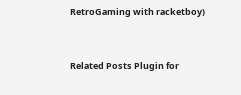RetroGaming with racketboy)


Related Posts Plugin for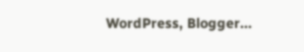WordPress, Blogger...